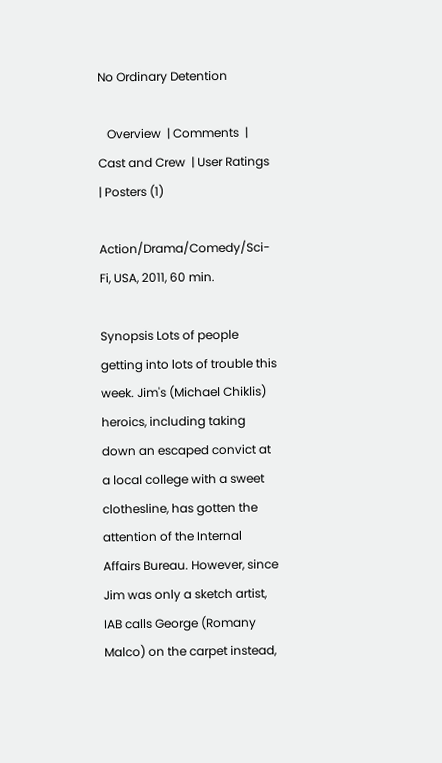No Ordinary Detention

   Overview  | Comments  | Cast and Crew  | User Ratings  | Posters (1)

Action/Drama/Comedy/Sci-Fi, USA, 2011, 60 min.

Synopsis Lots of people getting into lots of trouble this week. Jim's (Michael Chiklis) heroics, including taking down an escaped convict at a local college with a sweet clothesline, has gotten the attention of the Internal Affairs Bureau. However, since Jim was only a sketch artist, IAB calls George (Romany Malco) on the carpet instead,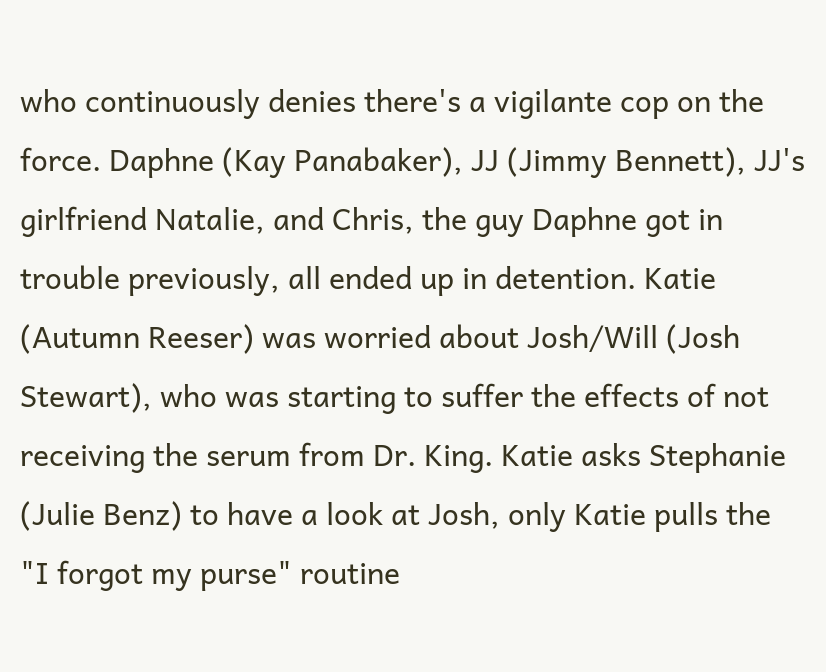who continuously denies there's a vigilante cop on the force. Daphne (Kay Panabaker), JJ (Jimmy Bennett), JJ's girlfriend Natalie, and Chris, the guy Daphne got in trouble previously, all ended up in detention. Katie (Autumn Reeser) was worried about Josh/Will (Josh Stewart), who was starting to suffer the effects of not receiving the serum from Dr. King. Katie asks Stephanie (Julie Benz) to have a look at Josh, only Katie pulls the "I forgot my purse" routine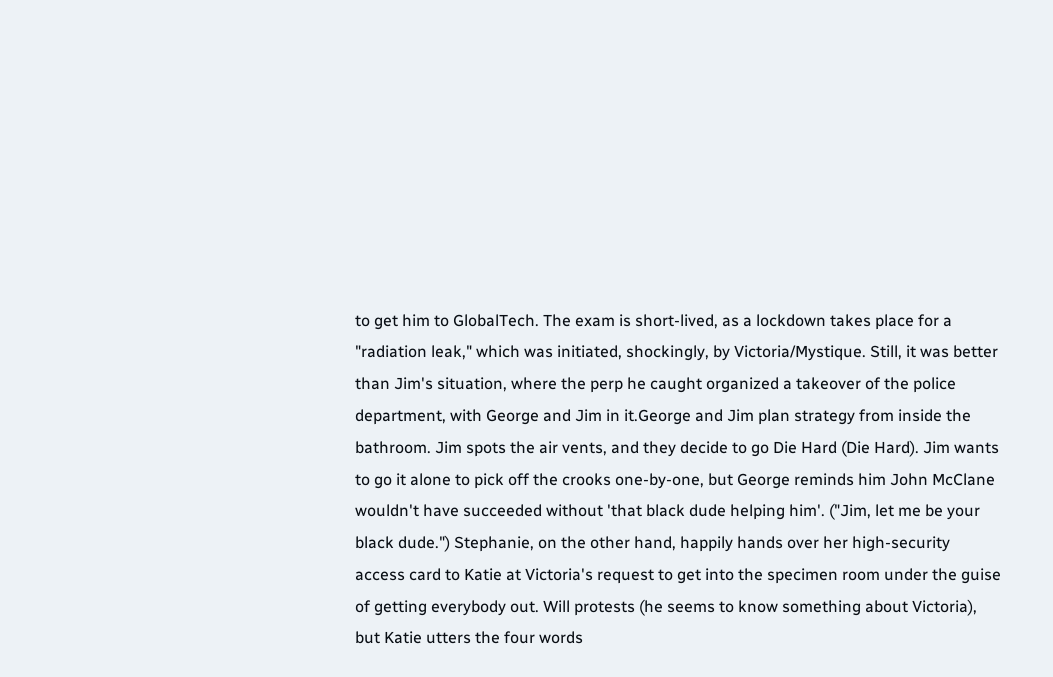to get him to GlobalTech. The exam is short-lived, as a lockdown takes place for a "radiation leak," which was initiated, shockingly, by Victoria/Mystique. Still, it was better than Jim's situation, where the perp he caught organized a takeover of the police department, with George and Jim in it.George and Jim plan strategy from inside the bathroom. Jim spots the air vents, and they decide to go Die Hard (Die Hard). Jim wants to go it alone to pick off the crooks one-by-one, but George reminds him John McClane wouldn't have succeeded without 'that black dude helping him'. ("Jim, let me be your black dude.") Stephanie, on the other hand, happily hands over her high-security access card to Katie at Victoria's request to get into the specimen room under the guise of getting everybody out. Will protests (he seems to know something about Victoria), but Katie utters the four words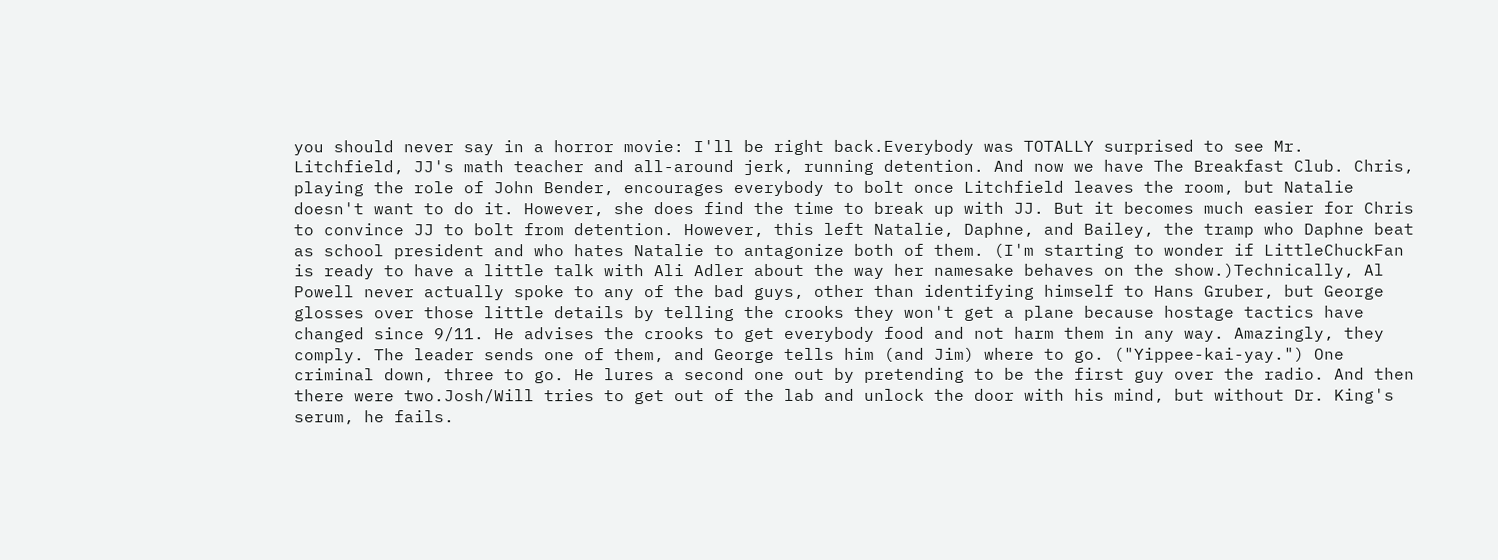you should never say in a horror movie: I'll be right back.Everybody was TOTALLY surprised to see Mr. Litchfield, JJ's math teacher and all-around jerk, running detention. And now we have The Breakfast Club. Chris, playing the role of John Bender, encourages everybody to bolt once Litchfield leaves the room, but Natalie doesn't want to do it. However, she does find the time to break up with JJ. But it becomes much easier for Chris to convince JJ to bolt from detention. However, this left Natalie, Daphne, and Bailey, the tramp who Daphne beat as school president and who hates Natalie to antagonize both of them. (I'm starting to wonder if LittleChuckFan is ready to have a little talk with Ali Adler about the way her namesake behaves on the show.)Technically, Al Powell never actually spoke to any of the bad guys, other than identifying himself to Hans Gruber, but George glosses over those little details by telling the crooks they won't get a plane because hostage tactics have changed since 9/11. He advises the crooks to get everybody food and not harm them in any way. Amazingly, they comply. The leader sends one of them, and George tells him (and Jim) where to go. ("Yippee-kai-yay.") One criminal down, three to go. He lures a second one out by pretending to be the first guy over the radio. And then there were two.Josh/Will tries to get out of the lab and unlock the door with his mind, but without Dr. King's serum, he fails.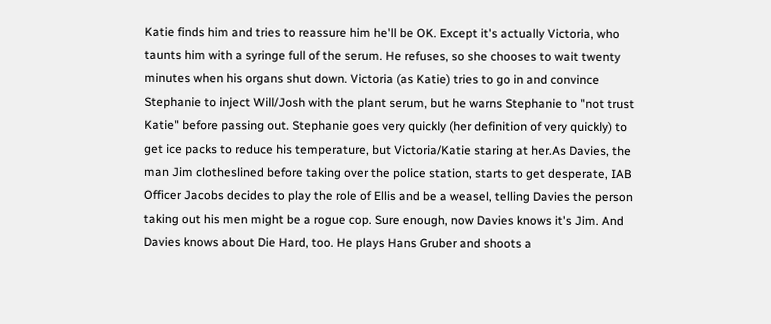Katie finds him and tries to reassure him he'll be OK. Except it's actually Victoria, who taunts him with a syringe full of the serum. He refuses, so she chooses to wait twenty minutes when his organs shut down. Victoria (as Katie) tries to go in and convince Stephanie to inject Will/Josh with the plant serum, but he warns Stephanie to "not trust Katie" before passing out. Stephanie goes very quickly (her definition of very quickly) to get ice packs to reduce his temperature, but Victoria/Katie staring at her.As Davies, the man Jim clotheslined before taking over the police station, starts to get desperate, IAB Officer Jacobs decides to play the role of Ellis and be a weasel, telling Davies the person taking out his men might be a rogue cop. Sure enough, now Davies knows it's Jim. And Davies knows about Die Hard, too. He plays Hans Gruber and shoots a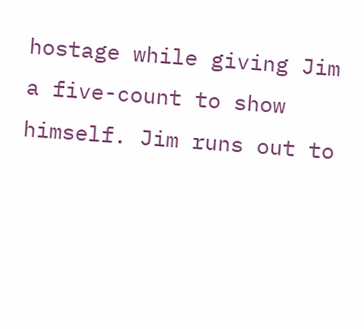hostage while giving Jim a five-count to show himself. Jim runs out to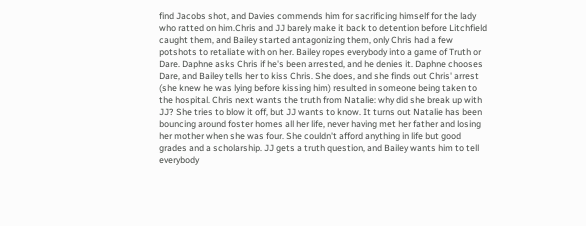find Jacobs shot, and Davies commends him for sacrificing himself for the lady who ratted on him.Chris and JJ barely make it back to detention before Litchfield caught them, and Bailey started antagonizing them, only Chris had a few potshots to retaliate with on her. Bailey ropes everybody into a game of Truth or Dare. Daphne asks Chris if he's been arrested, and he denies it. Daphne chooses Dare, and Bailey tells her to kiss Chris. She does, and she finds out Chris' arrest (she knew he was lying before kissing him) resulted in someone being taken to the hospital. Chris next wants the truth from Natalie: why did she break up with JJ? She tries to blow it off, but JJ wants to know. It turns out Natalie has been bouncing around foster homes all her life, never having met her father and losing her mother when she was four. She couldn't afford anything in life but good grades and a scholarship. JJ gets a truth question, and Bailey wants him to tell everybody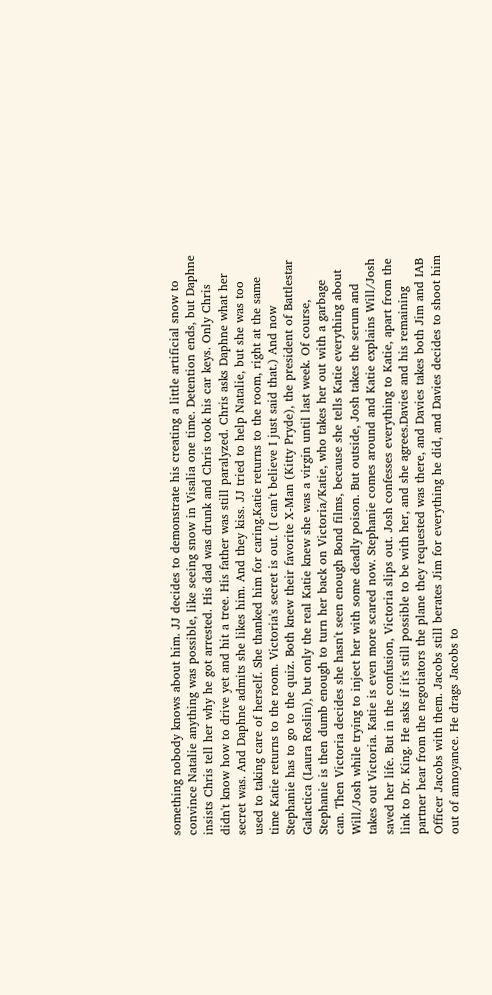something nobody knows about him. JJ decides to demonstrate his creating a little artificial snow to convince Natalie anything was possible, like seeing snow in Visalia one time. Detention ends, but Daphne insists Chris tell her why he got arrested. His dad was drunk and Chris took his car keys. Only Chris didn't know how to drive yet and hit a tree. His father was still paralyzed. Chris asks Daphne what her secret was. And Daphne admits she likes him. And they kiss. JJ tried to help Natalie, but she was too used to taking care of herself. She thanked him for caring.Katie returns to the room, right at the same time Katie returns to the room. Victoria's secret is out. (I can't believe I just said that.) And now Stephanie has to go to the quiz. Both knew their favorite X-Man (Kitty Pryde), the president of Battlestar Galactica (Laura Roslin), but only the real Katie knew she was a virgin until last week. Of course, Stephanie is then dumb enough to turn her back on Victoria/Katie, who takes her out with a garbage can. Then Victoria decides she hasn't seen enough Bond films, because she tells Katie everything about Will/Josh while trying to inject her with some deadly poison. But outside, Josh takes the serum and takes out Victoria. Katie is even more scared now. Stephanie comes around and Katie explains Will/Josh saved her life. But in the confusion, Victoria slips out. Josh confesses everything to Katie, apart from the link to Dr. King. He asks if it's still possible to be with her, and she agrees.Davies and his remaining partner hear from the negotiators the plane they requested was there, and Davies takes both Jim and IAB Officer Jacobs with them. Jacobs still berates Jim for everything he did, and Davies decides to shoot him out of annoyance. He drags Jacobs to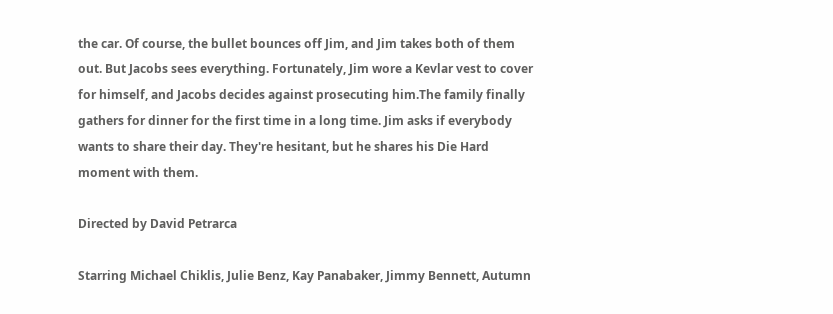the car. Of course, the bullet bounces off Jim, and Jim takes both of them out. But Jacobs sees everything. Fortunately, Jim wore a Kevlar vest to cover for himself, and Jacobs decides against prosecuting him.The family finally gathers for dinner for the first time in a long time. Jim asks if everybody wants to share their day. They're hesitant, but he shares his Die Hard moment with them.

Directed by David Petrarca

Starring Michael Chiklis, Julie Benz, Kay Panabaker, Jimmy Bennett, Autumn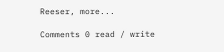Reeser, more...

Comments 0 read / write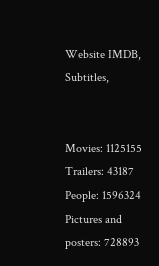Website IMDB, Subtitles,


Movies: 1125155
Trailers: 43187
People: 1596324
Pictures and posters: 728893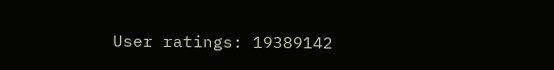User ratings: 19389142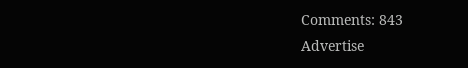Comments: 843
Advertise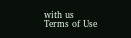with us
Terms of Use